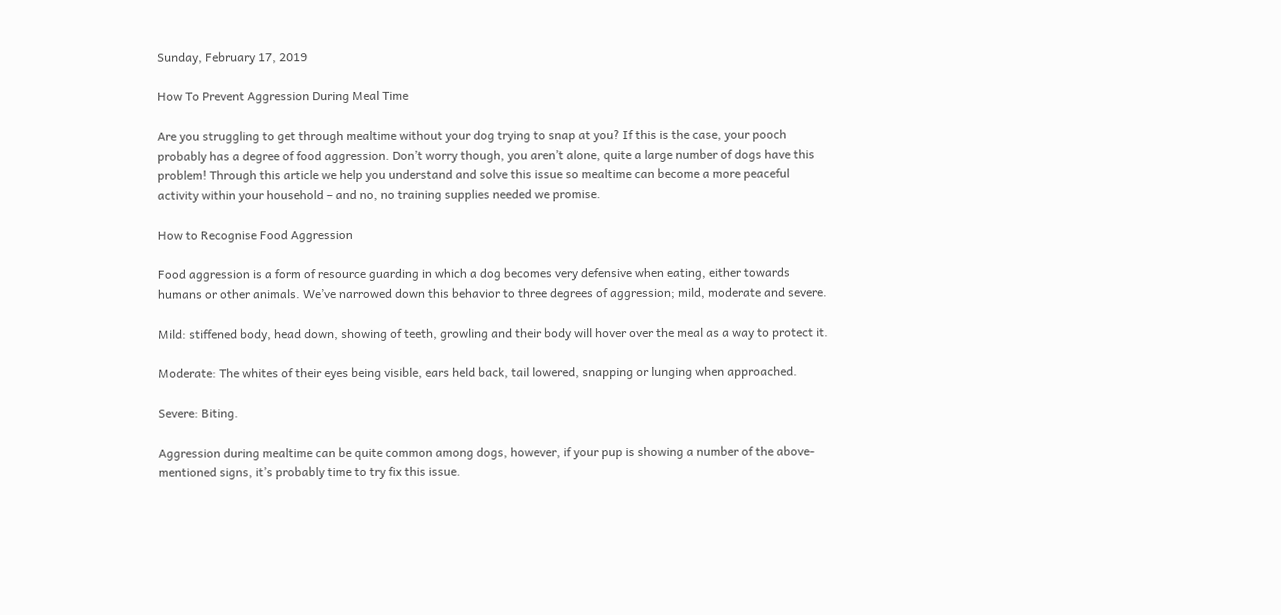Sunday, February 17, 2019

How To Prevent Aggression During Meal Time

Are you struggling to get through mealtime without your dog trying to snap at you? If this is the case, your pooch probably has a degree of food aggression. Don’t worry though, you aren’t alone, quite a large number of dogs have this problem! Through this article we help you understand and solve this issue so mealtime can become a more peaceful activity within your household – and no, no training supplies needed we promise.

How to Recognise Food Aggression

Food aggression is a form of resource guarding in which a dog becomes very defensive when eating, either towards humans or other animals. We’ve narrowed down this behavior to three degrees of aggression; mild, moderate and severe.

Mild: stiffened body, head down, showing of teeth, growling and their body will hover over the meal as a way to protect it.

Moderate: The whites of their eyes being visible, ears held back, tail lowered, snapping or lunging when approached.

Severe: Biting.

Aggression during mealtime can be quite common among dogs, however, if your pup is showing a number of the above-mentioned signs, it’s probably time to try fix this issue.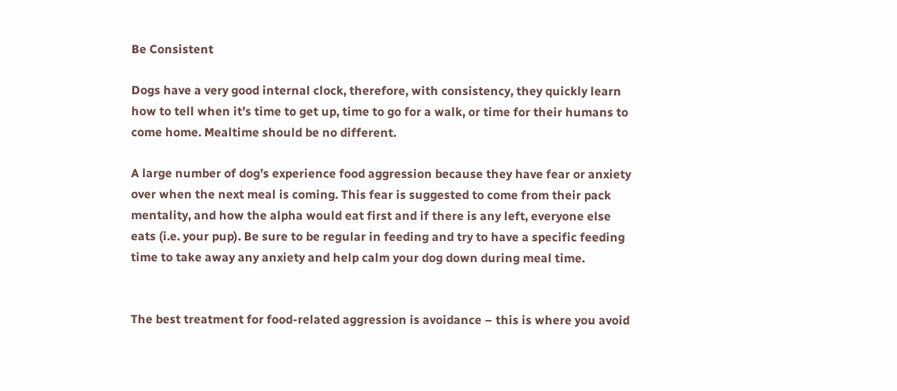Be Consistent

Dogs have a very good internal clock, therefore, with consistency, they quickly learn how to tell when it’s time to get up, time to go for a walk, or time for their humans to come home. Mealtime should be no different.

A large number of dog’s experience food aggression because they have fear or anxiety over when the next meal is coming. This fear is suggested to come from their pack mentality, and how the alpha would eat first and if there is any left, everyone else eats (i.e. your pup). Be sure to be regular in feeding and try to have a specific feeding time to take away any anxiety and help calm your dog down during meal time.


The best treatment for food-related aggression is avoidance – this is where you avoid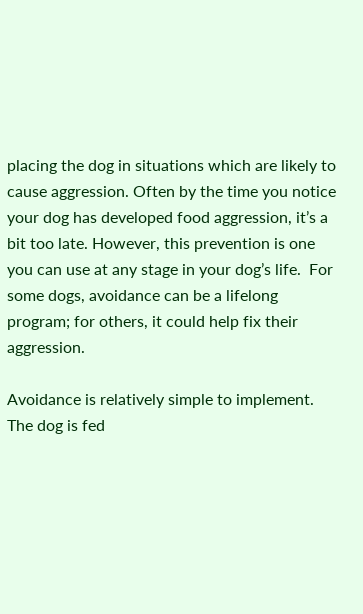placing the dog in situations which are likely to cause aggression. Often by the time you notice your dog has developed food aggression, it’s a bit too late. However, this prevention is one you can use at any stage in your dog’s life.  For some dogs, avoidance can be a lifelong program; for others, it could help fix their aggression.

Avoidance is relatively simple to implement. The dog is fed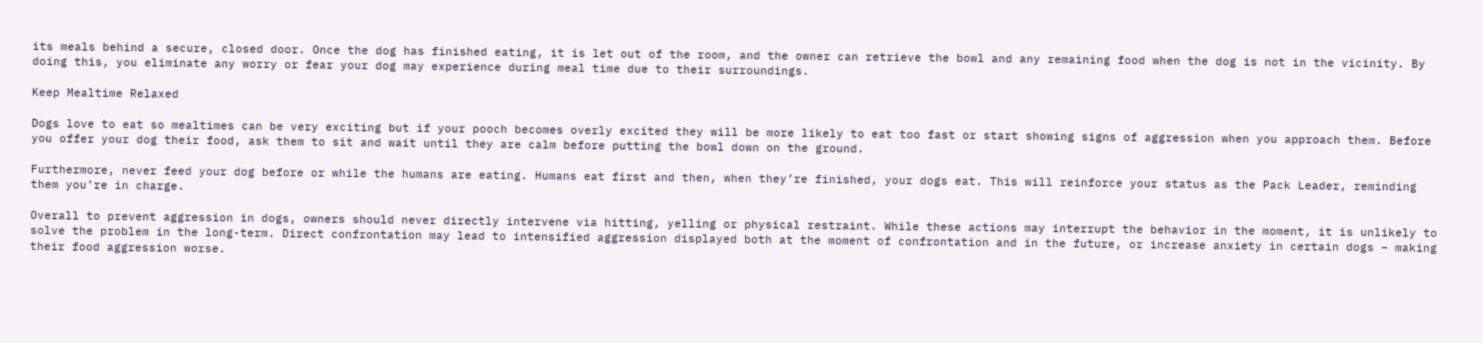its meals behind a secure, closed door. Once the dog has finished eating, it is let out of the room, and the owner can retrieve the bowl and any remaining food when the dog is not in the vicinity. By doing this, you eliminate any worry or fear your dog may experience during meal time due to their surroundings.

Keep Mealtime Relaxed

Dogs love to eat so mealtimes can be very exciting but if your pooch becomes overly excited they will be more likely to eat too fast or start showing signs of aggression when you approach them. Before you offer your dog their food, ask them to sit and wait until they are calm before putting the bowl down on the ground.

Furthermore, never feed your dog before or while the humans are eating. Humans eat first and then, when they’re finished, your dogs eat. This will reinforce your status as the Pack Leader, reminding them you’re in charge.

Overall to prevent aggression in dogs, owners should never directly intervene via hitting, yelling or physical restraint. While these actions may interrupt the behavior in the moment, it is unlikely to solve the problem in the long-term. Direct confrontation may lead to intensified aggression displayed both at the moment of confrontation and in the future, or increase anxiety in certain dogs – making their food aggression worse.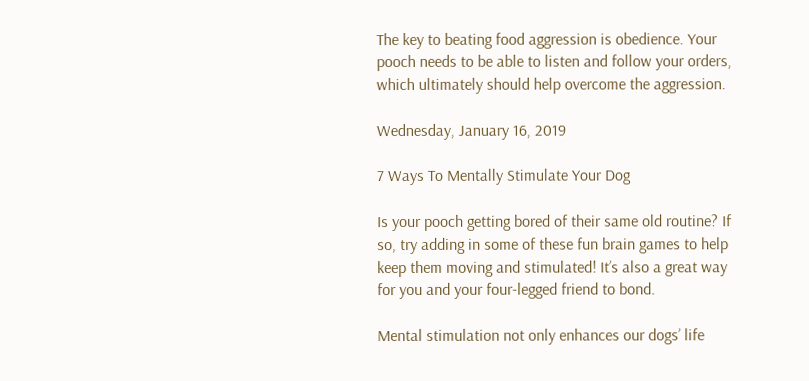The key to beating food aggression is obedience. Your pooch needs to be able to listen and follow your orders, which ultimately should help overcome the aggression.

Wednesday, January 16, 2019

7 Ways To Mentally Stimulate Your Dog

Is your pooch getting bored of their same old routine? If so, try adding in some of these fun brain games to help keep them moving and stimulated! It’s also a great way for you and your four-legged friend to bond.

Mental stimulation not only enhances our dogs’ life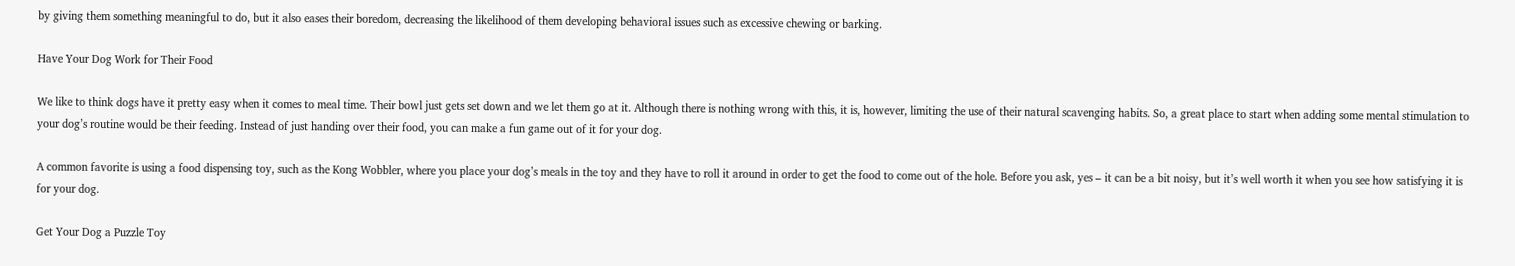by giving them something meaningful to do, but it also eases their boredom, decreasing the likelihood of them developing behavioral issues such as excessive chewing or barking.

Have Your Dog Work for Their Food

We like to think dogs have it pretty easy when it comes to meal time. Their bowl just gets set down and we let them go at it. Although there is nothing wrong with this, it is, however, limiting the use of their natural scavenging habits. So, a great place to start when adding some mental stimulation to your dog’s routine would be their feeding. Instead of just handing over their food, you can make a fun game out of it for your dog.

A common favorite is using a food dispensing toy, such as the Kong Wobbler, where you place your dog’s meals in the toy and they have to roll it around in order to get the food to come out of the hole. Before you ask, yes – it can be a bit noisy, but it’s well worth it when you see how satisfying it is for your dog.

Get Your Dog a Puzzle Toy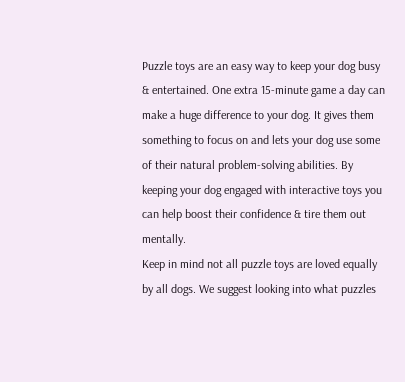Puzzle toys are an easy way to keep your dog busy & entertained. One extra 15-minute game a day can make a huge difference to your dog. It gives them something to focus on and lets your dog use some of their natural problem-solving abilities. By keeping your dog engaged with interactive toys you can help boost their confidence & tire them out mentally.
Keep in mind not all puzzle toys are loved equally by all dogs. We suggest looking into what puzzles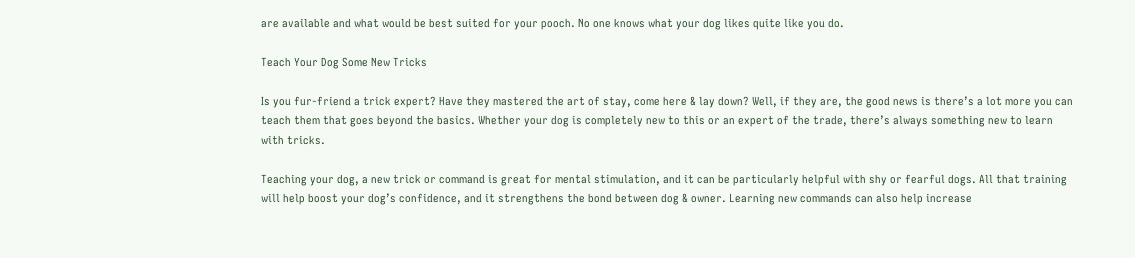are available and what would be best suited for your pooch. No one knows what your dog likes quite like you do.

Teach Your Dog Some New Tricks

Is you fur-friend a trick expert? Have they mastered the art of stay, come here & lay down? Well, if they are, the good news is there’s a lot more you can teach them that goes beyond the basics. Whether your dog is completely new to this or an expert of the trade, there’s always something new to learn with tricks.

Teaching your dog, a new trick or command is great for mental stimulation, and it can be particularly helpful with shy or fearful dogs. All that training will help boost your dog’s confidence, and it strengthens the bond between dog & owner. Learning new commands can also help increase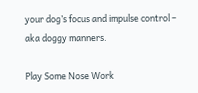your dog’s focus and impulse control – aka doggy manners.

Play Some Nose Work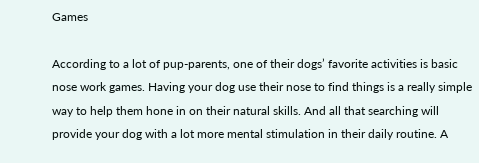Games

According to a lot of pup-parents, one of their dogs’ favorite activities is basic nose work games. Having your dog use their nose to find things is a really simple way to help them hone in on their natural skills. And all that searching will provide your dog with a lot more mental stimulation in their daily routine. A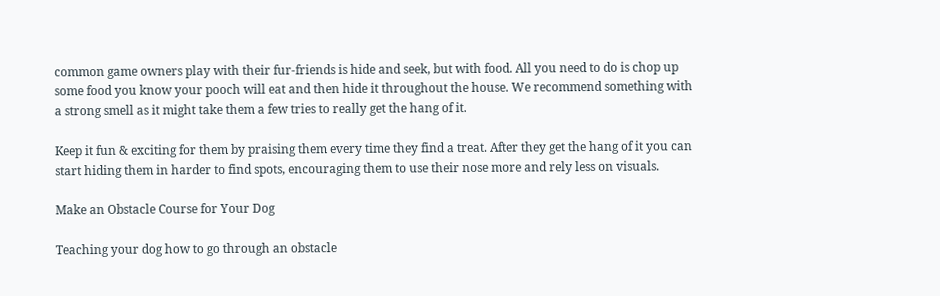common game owners play with their fur-friends is hide and seek, but with food. All you need to do is chop up some food you know your pooch will eat and then hide it throughout the house. We recommend something with a strong smell as it might take them a few tries to really get the hang of it.

Keep it fun & exciting for them by praising them every time they find a treat. After they get the hang of it you can start hiding them in harder to find spots, encouraging them to use their nose more and rely less on visuals.

Make an Obstacle Course for Your Dog

Teaching your dog how to go through an obstacle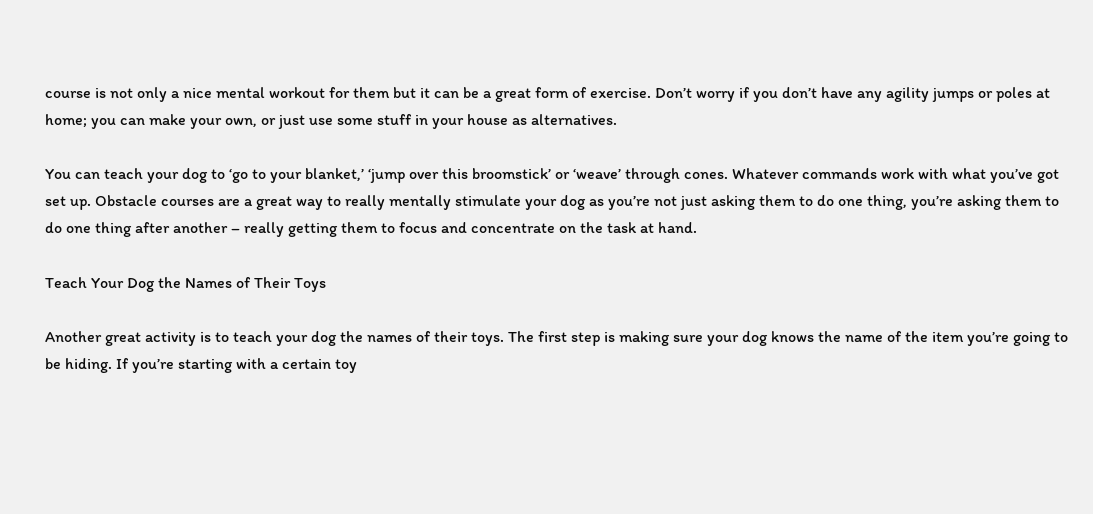course is not only a nice mental workout for them but it can be a great form of exercise. Don’t worry if you don’t have any agility jumps or poles at home; you can make your own, or just use some stuff in your house as alternatives.

You can teach your dog to ‘go to your blanket,’ ‘jump over this broomstick’ or ‘weave’ through cones. Whatever commands work with what you’ve got set up. Obstacle courses are a great way to really mentally stimulate your dog as you’re not just asking them to do one thing, you’re asking them to do one thing after another – really getting them to focus and concentrate on the task at hand.

Teach Your Dog the Names of Their Toys

Another great activity is to teach your dog the names of their toys. The first step is making sure your dog knows the name of the item you’re going to be hiding. If you’re starting with a certain toy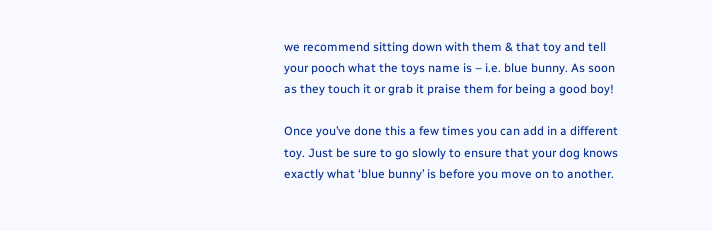we recommend sitting down with them & that toy and tell your pooch what the toys name is – i.e. blue bunny. As soon as they touch it or grab it praise them for being a good boy!

Once you’ve done this a few times you can add in a different toy. Just be sure to go slowly to ensure that your dog knows exactly what ‘blue bunny’ is before you move on to another.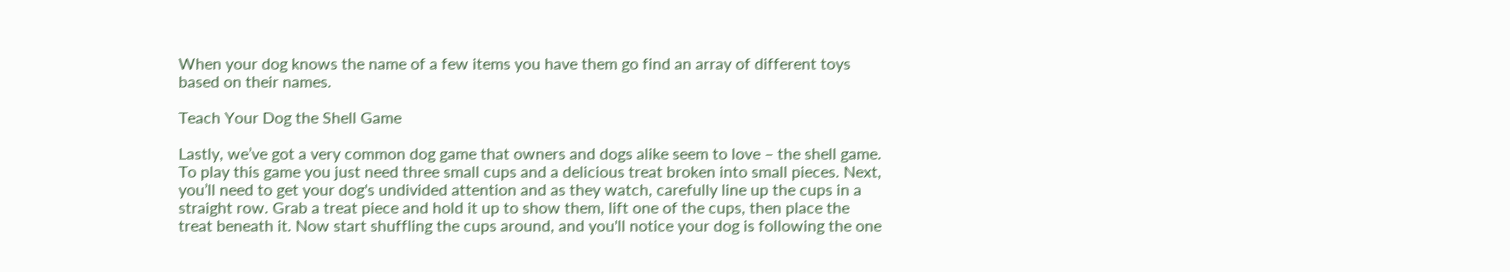When your dog knows the name of a few items you have them go find an array of different toys based on their names.

Teach Your Dog the Shell Game

Lastly, we’ve got a very common dog game that owners and dogs alike seem to love – the shell game. To play this game you just need three small cups and a delicious treat broken into small pieces. Next, you’ll need to get your dog's undivided attention and as they watch, carefully line up the cups in a straight row. Grab a treat piece and hold it up to show them, lift one of the cups, then place the treat beneath it. Now start shuffling the cups around, and you'll notice your dog is following the one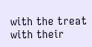with the treat with their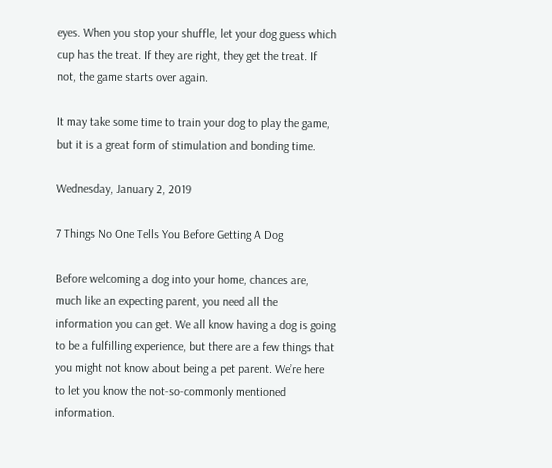eyes. When you stop your shuffle, let your dog guess which cup has the treat. If they are right, they get the treat. If not, the game starts over again.

It may take some time to train your dog to play the game, but it is a great form of stimulation and bonding time.

Wednesday, January 2, 2019

7 Things No One Tells You Before Getting A Dog

Before welcoming a dog into your home, chances are, much like an expecting parent, you need all the information you can get. We all know having a dog is going to be a fulfilling experience, but there are a few things that you might not know about being a pet parent. We’re here to let you know the not-so-commonly mentioned information.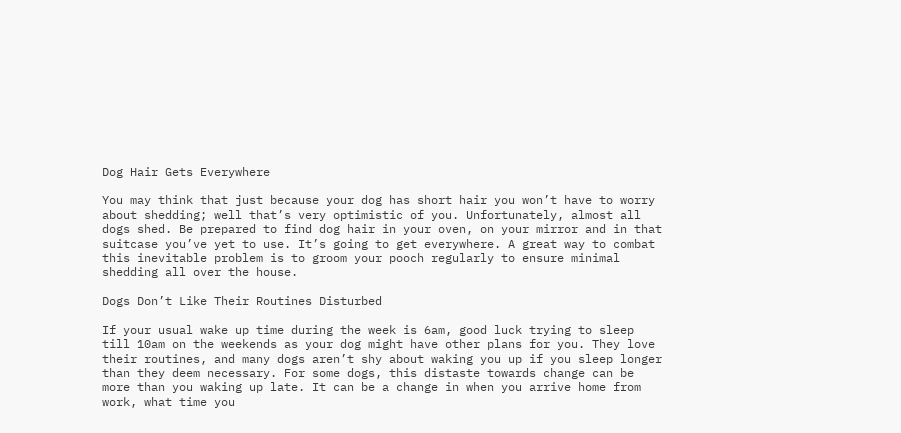Dog Hair Gets Everywhere

You may think that just because your dog has short hair you won’t have to worry about shedding; well that’s very optimistic of you. Unfortunately, almost all dogs shed. Be prepared to find dog hair in your oven, on your mirror and in that suitcase you’ve yet to use. It’s going to get everywhere. A great way to combat this inevitable problem is to groom your pooch regularly to ensure minimal shedding all over the house.

Dogs Don’t Like Their Routines Disturbed

If your usual wake up time during the week is 6am, good luck trying to sleep till 10am on the weekends as your dog might have other plans for you. They love their routines, and many dogs aren’t shy about waking you up if you sleep longer than they deem necessary. For some dogs, this distaste towards change can be more than you waking up late. It can be a change in when you arrive home from work, what time you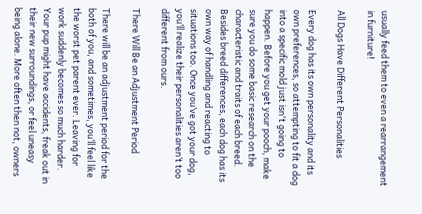usually feed them to even a rearrangement in furniture!

All Dogs Have Different Personalities

Every dog has its own personality and its own preferences, so attempting to fit a dog into a specific mold just isn't going to happen. Before you get your pooch, make sure you do some basic research on the characteristic and traits of each breed.  Besides breed differences, each dog has its own way of handling and reacting to situations too. Once you’ve got your dog, you’ll realize their personalities aren’t too different from ours.

There Will Be an Adjustment Period

There will be an adjustment period for the both of you, and sometimes, you’ll feel like the worst pet parent ever. Leaving for work suddenly becomes so much harder. Your pup might have accidents, freak out in their new surroundings, or feel uneasy being alone. More often then not, owners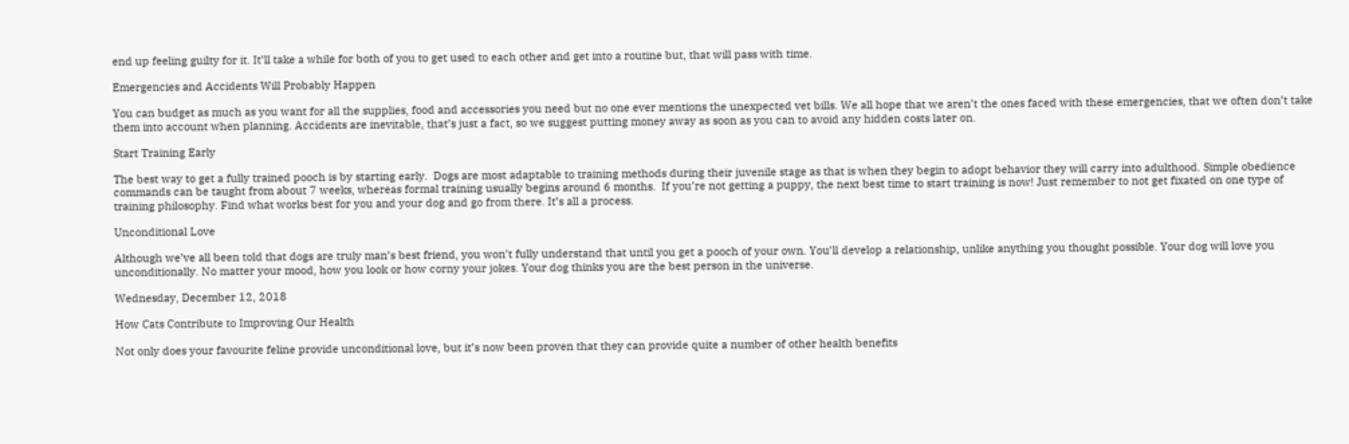end up feeling guilty for it. It’ll take a while for both of you to get used to each other and get into a routine but, that will pass with time.

Emergencies and Accidents Will Probably Happen

You can budget as much as you want for all the supplies, food and accessories you need but no one ever mentions the unexpected vet bills. We all hope that we aren’t the ones faced with these emergencies, that we often don’t take them into account when planning. Accidents are inevitable, that’s just a fact, so we suggest putting money away as soon as you can to avoid any hidden costs later on.

Start Training Early

The best way to get a fully trained pooch is by starting early.  Dogs are most adaptable to training methods during their juvenile stage as that is when they begin to adopt behavior they will carry into adulthood. Simple obedience commands can be taught from about 7 weeks, whereas formal training usually begins around 6 months.  If you’re not getting a puppy, the next best time to start training is now! Just remember to not get fixated on one type of training philosophy. Find what works best for you and your dog and go from there. It’s all a process.

Unconditional Love

Although we’ve all been told that dogs are truly man’s best friend, you won’t fully understand that until you get a pooch of your own. You’ll develop a relationship, unlike anything you thought possible. Your dog will love you unconditionally. No matter your mood, how you look or how corny your jokes. Your dog thinks you are the best person in the universe.

Wednesday, December 12, 2018

How Cats Contribute to Improving Our Health

Not only does your favourite feline provide unconditional love, but it’s now been proven that they can provide quite a number of other health benefits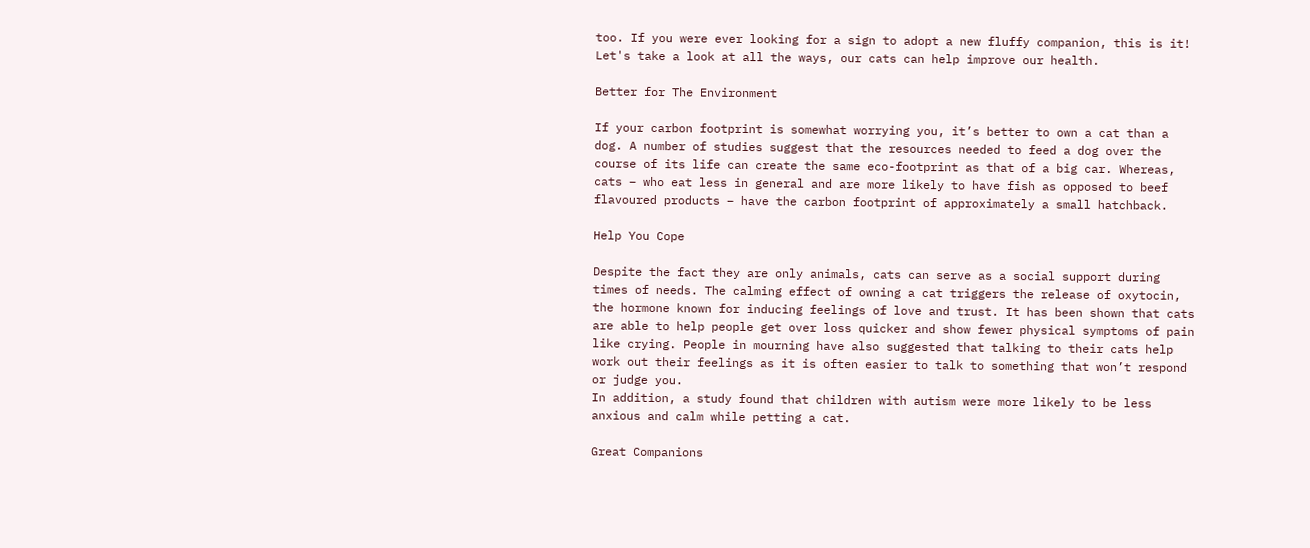too. If you were ever looking for a sign to adopt a new fluffy companion, this is it! Let's take a look at all the ways, our cats can help improve our health.

Better for The Environment

If your carbon footprint is somewhat worrying you, it’s better to own a cat than a dog. A number of studies suggest that the resources needed to feed a dog over the course of its life can create the same eco-footprint as that of a big car. Whereas, cats – who eat less in general and are more likely to have fish as opposed to beef flavoured products – have the carbon footprint of approximately a small hatchback.

Help You Cope

Despite the fact they are only animals, cats can serve as a social support during times of needs. The calming effect of owning a cat triggers the release of oxytocin, the hormone known for inducing feelings of love and trust. It has been shown that cats are able to help people get over loss quicker and show fewer physical symptoms of pain like crying. People in mourning have also suggested that talking to their cats help work out their feelings as it is often easier to talk to something that won’t respond or judge you.
In addition, a study found that children with autism were more likely to be less anxious and calm while petting a cat.

Great Companions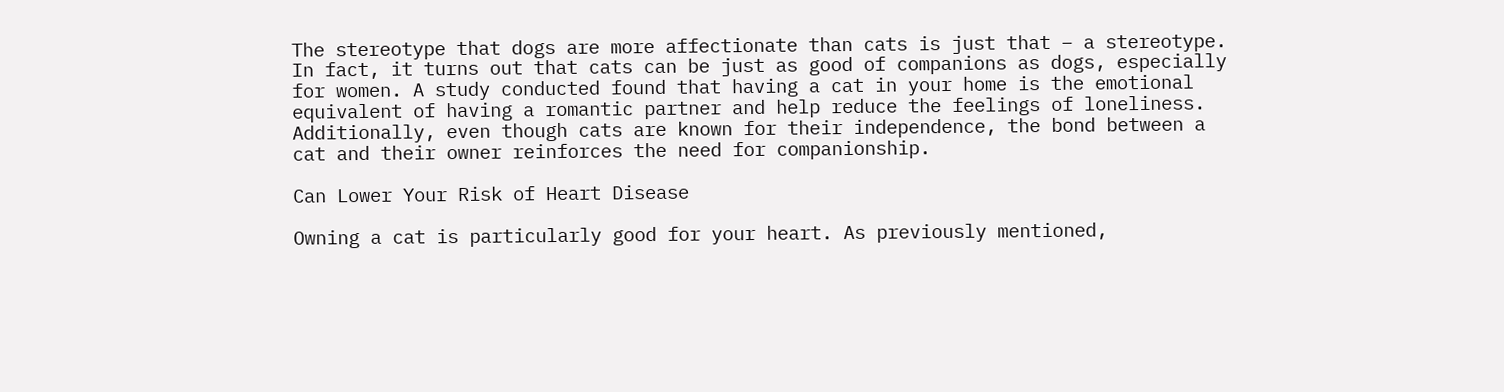The stereotype that dogs are more affectionate than cats is just that – a stereotype. In fact, it turns out that cats can be just as good of companions as dogs, especially for women. A study conducted found that having a cat in your home is the emotional equivalent of having a romantic partner and help reduce the feelings of loneliness. Additionally, even though cats are known for their independence, the bond between a cat and their owner reinforces the need for companionship.

Can Lower Your Risk of Heart Disease

Owning a cat is particularly good for your heart. As previously mentioned,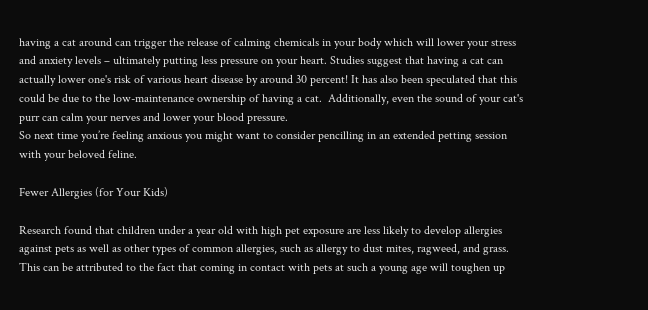having a cat around can trigger the release of calming chemicals in your body which will lower your stress and anxiety levels – ultimately putting less pressure on your heart. Studies suggest that having a cat can actually lower one's risk of various heart disease by around 30 percent! It has also been speculated that this could be due to the low-maintenance ownership of having a cat.  Additionally, even the sound of your cat's purr can calm your nerves and lower your blood pressure.
So next time you’re feeling anxious you might want to consider pencilling in an extended petting session with your beloved feline.

Fewer Allergies (for Your Kids)

Research found that children under a year old with high pet exposure are less likely to develop allergies against pets as well as other types of common allergies, such as allergy to dust mites, ragweed, and grass. This can be attributed to the fact that coming in contact with pets at such a young age will toughen up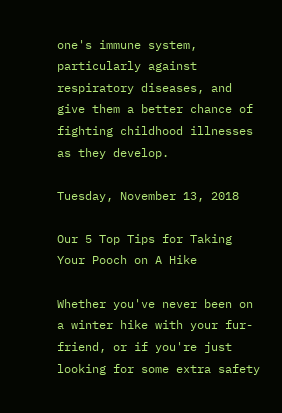one's immune system, particularly against respiratory diseases, and give them a better chance of fighting childhood illnesses as they develop.

Tuesday, November 13, 2018

Our 5 Top Tips for Taking Your Pooch on A Hike

Whether you've never been on a winter hike with your fur-friend, or if you're just looking for some extra safety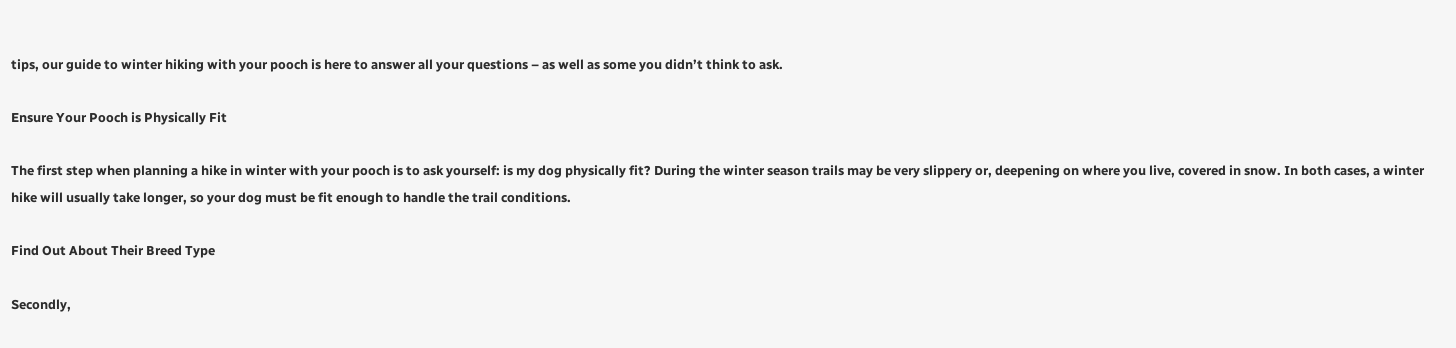tips, our guide to winter hiking with your pooch is here to answer all your questions – as well as some you didn’t think to ask.

Ensure Your Pooch is Physically Fit

The first step when planning a hike in winter with your pooch is to ask yourself: is my dog physically fit? During the winter season trails may be very slippery or, deepening on where you live, covered in snow. In both cases, a winter hike will usually take longer, so your dog must be fit enough to handle the trail conditions.

Find Out About Their Breed Type

Secondly,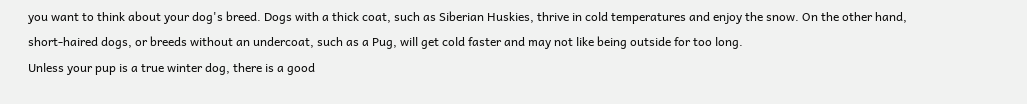you want to think about your dog's breed. Dogs with a thick coat, such as Siberian Huskies, thrive in cold temperatures and enjoy the snow. On the other hand, short-haired dogs, or breeds without an undercoat, such as a Pug, will get cold faster and may not like being outside for too long.
Unless your pup is a true winter dog, there is a good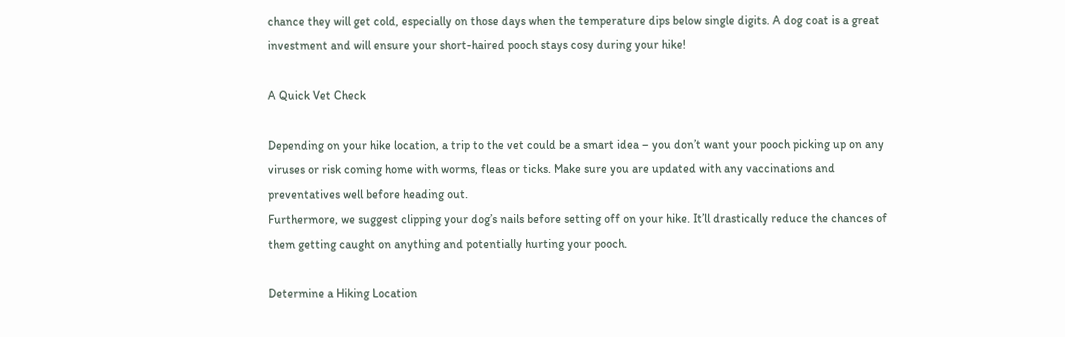chance they will get cold, especially on those days when the temperature dips below single digits. A dog coat is a great investment and will ensure your short-haired pooch stays cosy during your hike!

A Quick Vet Check

Depending on your hike location, a trip to the vet could be a smart idea – you don’t want your pooch picking up on any viruses or risk coming home with worms, fleas or ticks. Make sure you are updated with any vaccinations and preventatives well before heading out.
Furthermore, we suggest clipping your dog’s nails before setting off on your hike. It’ll drastically reduce the chances of them getting caught on anything and potentially hurting your pooch.

Determine a Hiking Location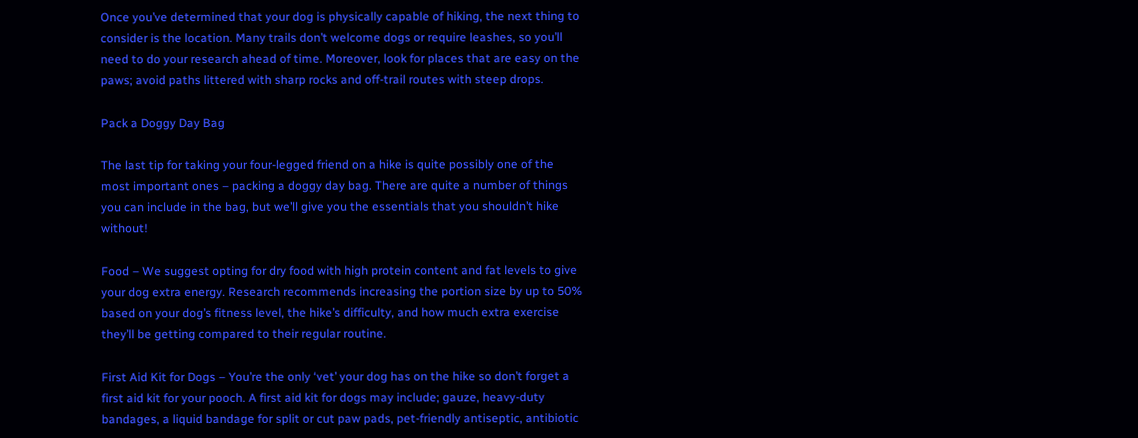Once you’ve determined that your dog is physically capable of hiking, the next thing to consider is the location. Many trails don’t welcome dogs or require leashes, so you’ll need to do your research ahead of time. Moreover, look for places that are easy on the paws; avoid paths littered with sharp rocks and off-trail routes with steep drops.

Pack a Doggy Day Bag

The last tip for taking your four-legged friend on a hike is quite possibly one of the most important ones – packing a doggy day bag. There are quite a number of things you can include in the bag, but we’ll give you the essentials that you shouldn’t hike without!

Food – We suggest opting for dry food with high protein content and fat levels to give your dog extra energy. Research recommends increasing the portion size by up to 50% based on your dog’s fitness level, the hike’s difficulty, and how much extra exercise they’ll be getting compared to their regular routine.

First Aid Kit for Dogs – You’re the only ‘vet’ your dog has on the hike so don’t forget a first aid kit for your pooch. A first aid kit for dogs may include; gauze, heavy-duty bandages, a liquid bandage for split or cut paw pads, pet-friendly antiseptic, antibiotic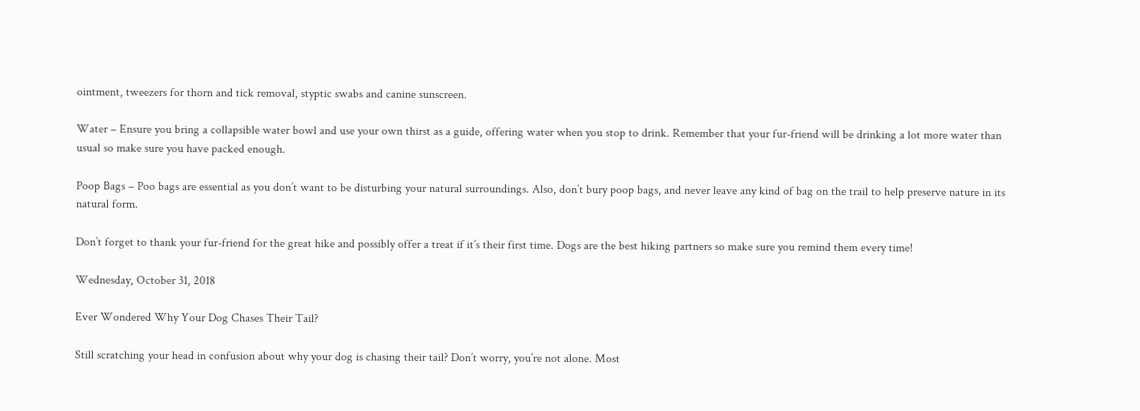ointment, tweezers for thorn and tick removal, styptic swabs and canine sunscreen.

Water – Ensure you bring a collapsible water bowl and use your own thirst as a guide, offering water when you stop to drink. Remember that your fur-friend will be drinking a lot more water than usual so make sure you have packed enough.

Poop Bags – Poo bags are essential as you don’t want to be disturbing your natural surroundings. Also, don’t bury poop bags, and never leave any kind of bag on the trail to help preserve nature in its natural form.

Don’t forget to thank your fur-friend for the great hike and possibly offer a treat if it’s their first time. Dogs are the best hiking partners so make sure you remind them every time!

Wednesday, October 31, 2018

Ever Wondered Why Your Dog Chases Their Tail?

Still scratching your head in confusion about why your dog is chasing their tail? Don’t worry, you’re not alone. Most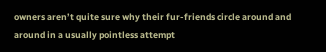owners aren’t quite sure why their fur-friends circle around and around in a usually pointless attempt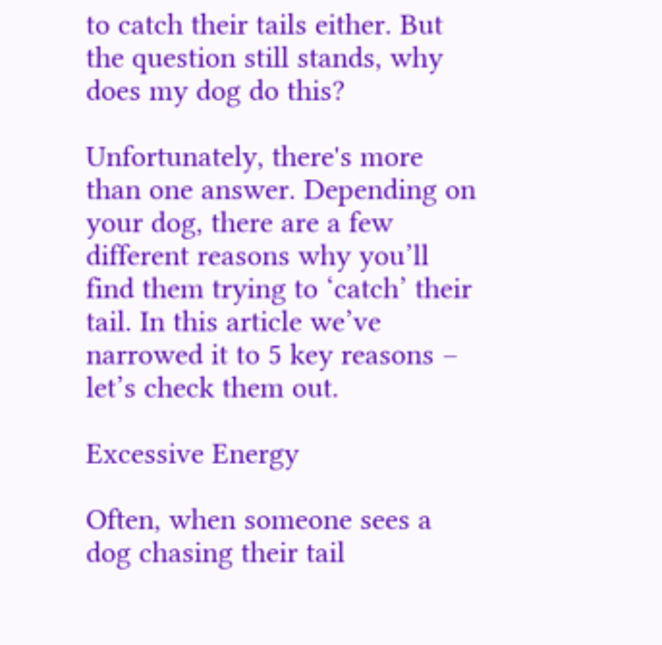to catch their tails either. But the question still stands, why does my dog do this?

Unfortunately, there's more than one answer. Depending on your dog, there are a few different reasons why you’ll find them trying to ‘catch’ their tail. In this article we’ve narrowed it to 5 key reasons – let’s check them out.

Excessive Energy

Often, when someone sees a dog chasing their tail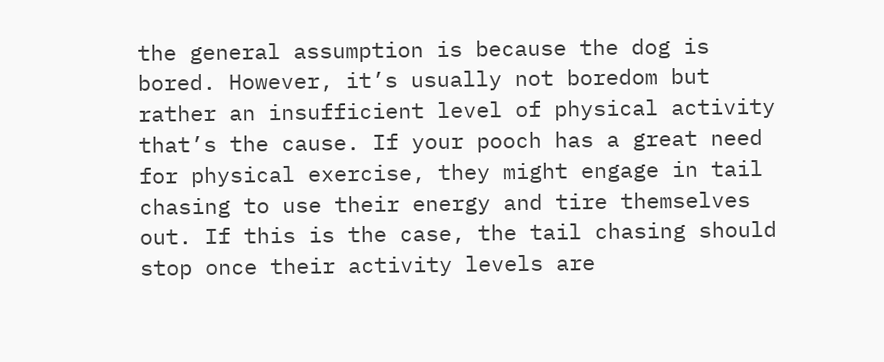the general assumption is because the dog is bored. However, it’s usually not boredom but rather an insufficient level of physical activity that’s the cause. If your pooch has a great need for physical exercise, they might engage in tail chasing to use their energy and tire themselves out. If this is the case, the tail chasing should stop once their activity levels are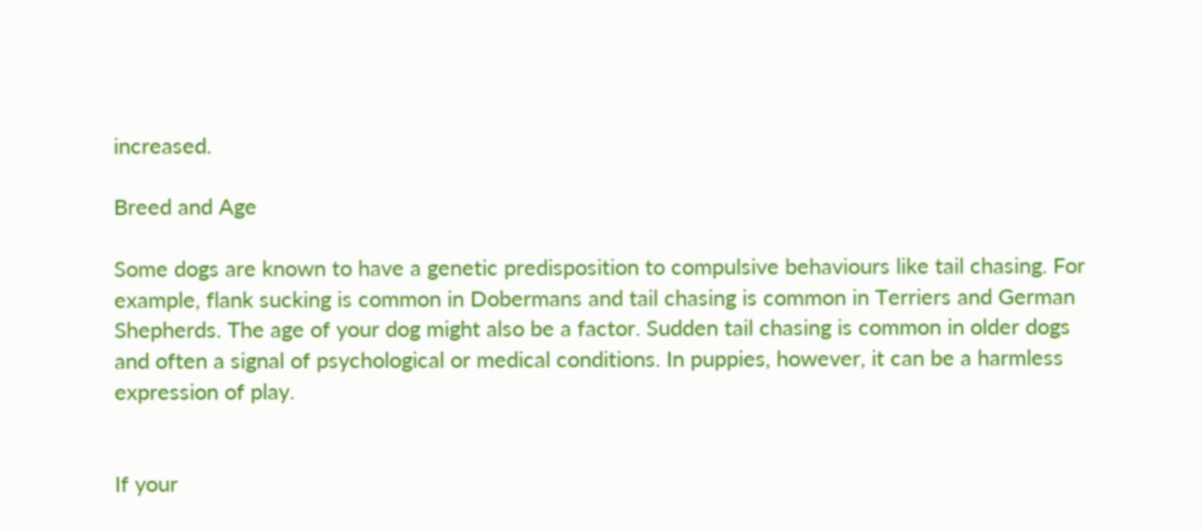increased.

Breed and Age

Some dogs are known to have a genetic predisposition to compulsive behaviours like tail chasing. For example, flank sucking is common in Dobermans and tail chasing is common in Terriers and German Shepherds. The age of your dog might also be a factor. Sudden tail chasing is common in older dogs and often a signal of psychological or medical conditions. In puppies, however, it can be a harmless expression of play.


If your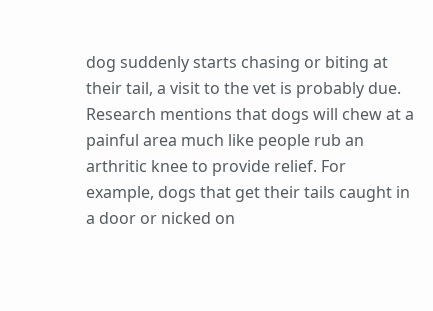dog suddenly starts chasing or biting at their tail, a visit to the vet is probably due. Research mentions that dogs will chew at a painful area much like people rub an arthritic knee to provide relief. For example, dogs that get their tails caught in a door or nicked on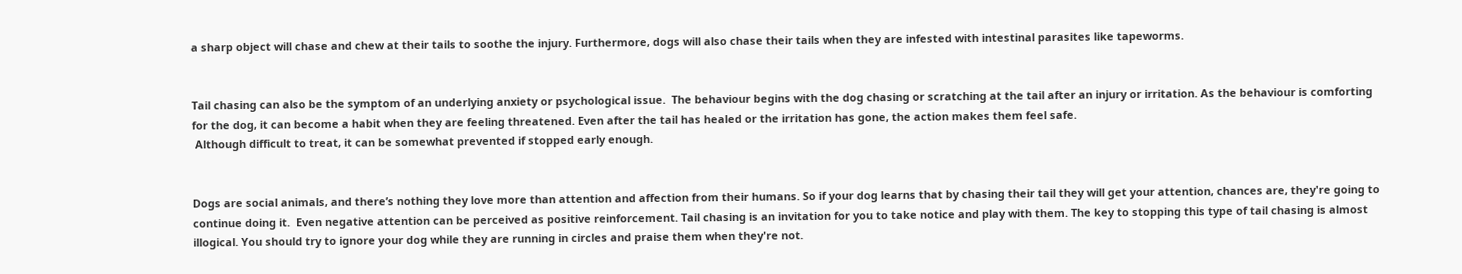a sharp object will chase and chew at their tails to soothe the injury. Furthermore, dogs will also chase their tails when they are infested with intestinal parasites like tapeworms.


Tail chasing can also be the symptom of an underlying anxiety or psychological issue.  The behaviour begins with the dog chasing or scratching at the tail after an injury or irritation. As the behaviour is comforting for the dog, it can become a habit when they are feeling threatened. Even after the tail has healed or the irritation has gone, the action makes them feel safe.
 Although difficult to treat, it can be somewhat prevented if stopped early enough.


Dogs are social animals, and there’s nothing they love more than attention and affection from their humans. So if your dog learns that by chasing their tail they will get your attention, chances are, they're going to continue doing it.  Even negative attention can be perceived as positive reinforcement. Tail chasing is an invitation for you to take notice and play with them. The key to stopping this type of tail chasing is almost illogical. You should try to ignore your dog while they are running in circles and praise them when they're not.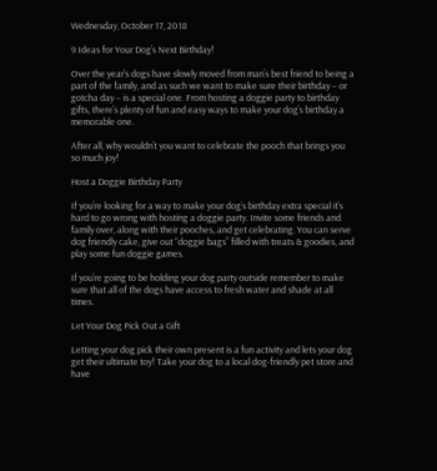Wednesday, October 17, 2018

9 Ideas for Your Dog’s Next Birthday!

Over the year’s dogs have slowly moved from man’s best friend to being a part of the family, and as such we want to make sure their birthday – or gotcha day – is a special one. From hosting a doggie party to birthday gifts, there’s plenty of fun and easy ways to make your dog’s birthday a memorable one.

After all, why wouldn’t you want to celebrate the pooch that brings you so much joy!

Host a Doggie Birthday Party

If you’re looking for a way to make your dog’s birthday extra special it’s hard to go wrong with hosting a doggie party. Invite some friends and family over, along with their pooches, and get celebrating. You can serve dog friendly cake, give out “doggie bags” filled with treats & goodies, and play some fun doggie games.

If you’re going to be holding your dog party outside remember to make sure that all of the dogs have access to fresh water and shade at all times.

Let Your Dog Pick Out a Gift

Letting your dog pick their own present is a fun activity and lets your dog get their ultimate toy! Take your dog to a local dog-friendly pet store and have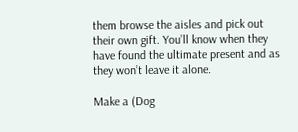them browse the aisles and pick out their own gift. You’ll know when they have found the ultimate present and as they won’t leave it alone.

Make a (Dog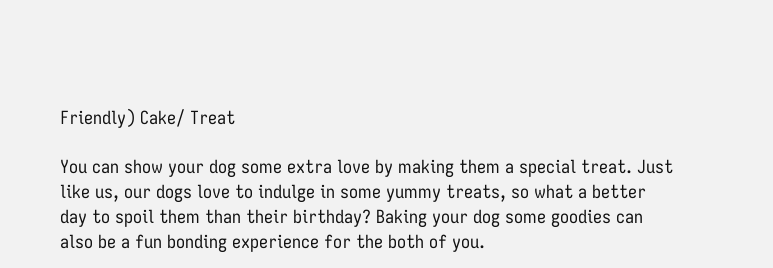Friendly) Cake/ Treat

You can show your dog some extra love by making them a special treat. Just like us, our dogs love to indulge in some yummy treats, so what a better day to spoil them than their birthday? Baking your dog some goodies can also be a fun bonding experience for the both of you.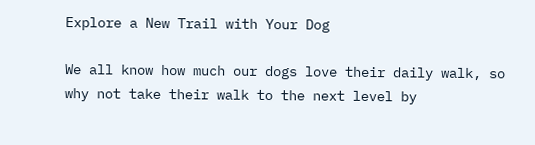Explore a New Trail with Your Dog

We all know how much our dogs love their daily walk, so why not take their walk to the next level by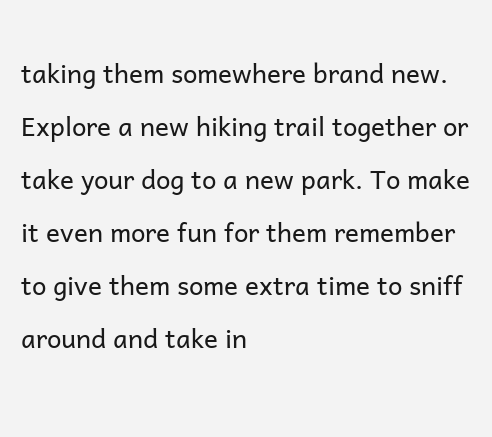taking them somewhere brand new. Explore a new hiking trail together or take your dog to a new park. To make it even more fun for them remember to give them some extra time to sniff around and take in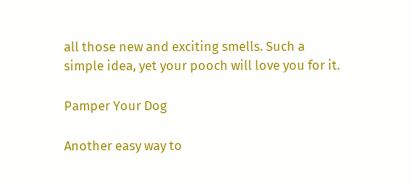all those new and exciting smells. Such a simple idea, yet your pooch will love you for it.

Pamper Your Dog

Another easy way to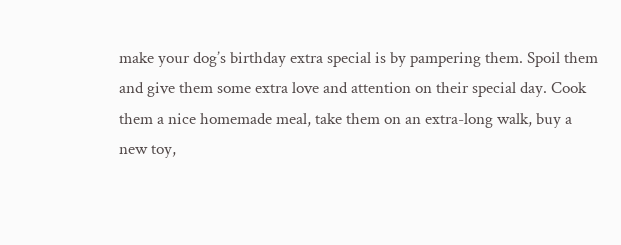make your dog’s birthday extra special is by pampering them. Spoil them and give them some extra love and attention on their special day. Cook them a nice homemade meal, take them on an extra-long walk, buy a new toy,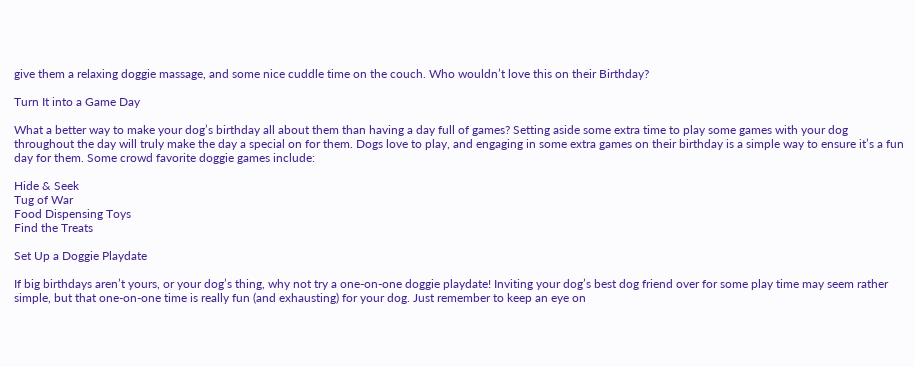give them a relaxing doggie massage, and some nice cuddle time on the couch. Who wouldn’t love this on their Birthday?

Turn It into a Game Day

What a better way to make your dog’s birthday all about them than having a day full of games? Setting aside some extra time to play some games with your dog throughout the day will truly make the day a special on for them. Dogs love to play, and engaging in some extra games on their birthday is a simple way to ensure it’s a fun day for them. Some crowd favorite doggie games include:

Hide & Seek
Tug of War
Food Dispensing Toys
Find the Treats

Set Up a Doggie Playdate

If big birthdays aren’t yours, or your dog’s thing, why not try a one-on-one doggie playdate! Inviting your dog’s best dog friend over for some play time may seem rather simple, but that one-on-one time is really fun (and exhausting) for your dog. Just remember to keep an eye on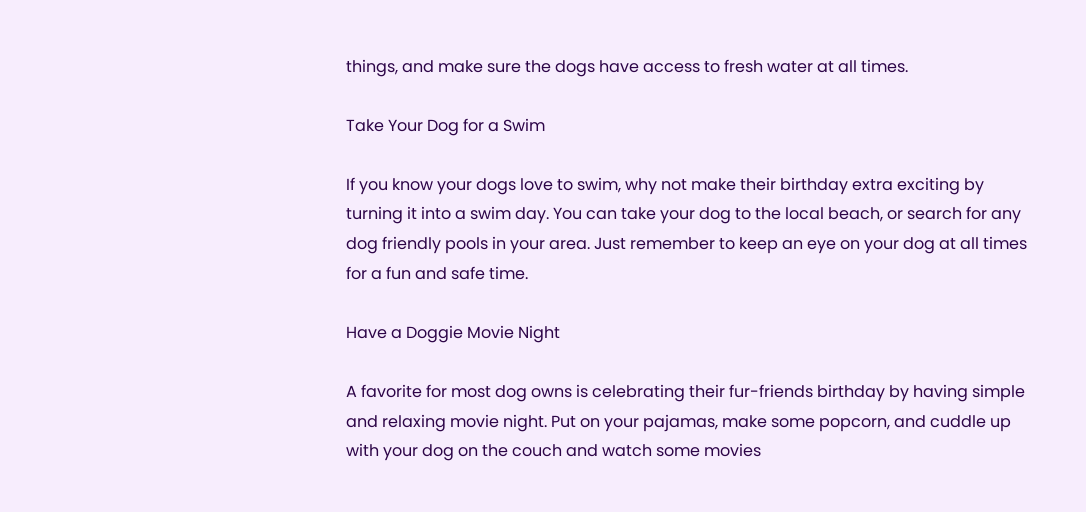things, and make sure the dogs have access to fresh water at all times.

Take Your Dog for a Swim

If you know your dogs love to swim, why not make their birthday extra exciting by turning it into a swim day. You can take your dog to the local beach, or search for any dog friendly pools in your area. Just remember to keep an eye on your dog at all times for a fun and safe time.

Have a Doggie Movie Night

A favorite for most dog owns is celebrating their fur-friends birthday by having simple and relaxing movie night. Put on your pajamas, make some popcorn, and cuddle up with your dog on the couch and watch some movies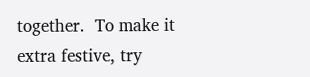together.  To make it extra festive, try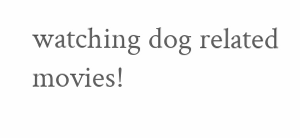watching dog related movies!